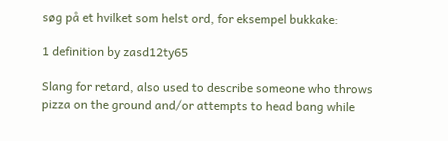søg på et hvilket som helst ord, for eksempel bukkake:

1 definition by zasd12ty65

Slang for retard, also used to describe someone who throws pizza on the ground and/or attempts to head bang while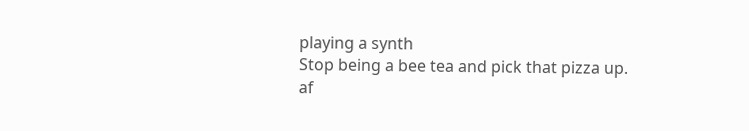playing a synth
Stop being a bee tea and pick that pizza up.
af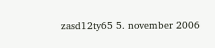zasd12ty65 5. november 2006